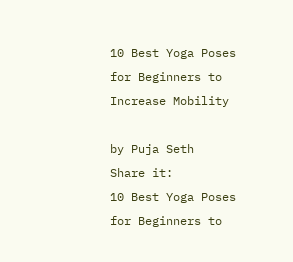10 Best Yoga Poses for Beginners to Increase Mobility

by Puja Seth
Share it:
10 Best Yoga Poses for Beginners to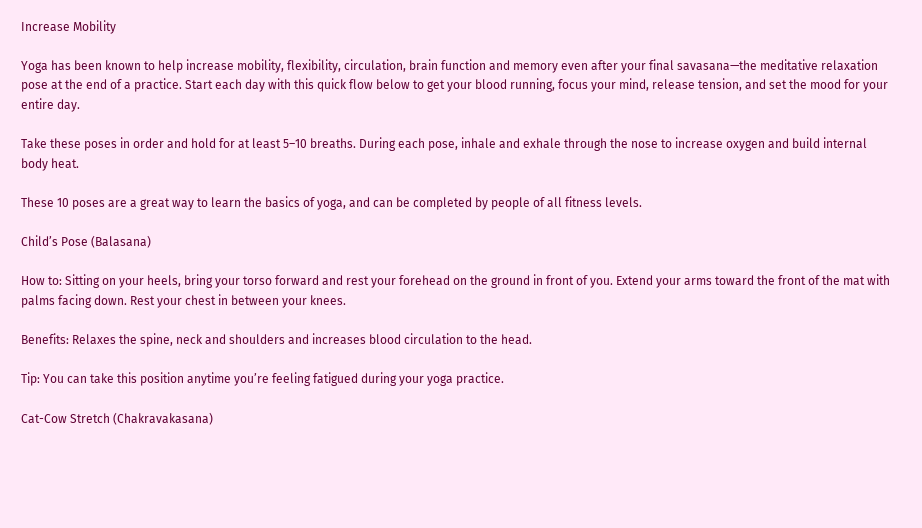Increase Mobility

Yoga has been known to help increase mobility, flexibility, circulation, brain function and memory even after your final savasana—the meditative relaxation pose at the end of a practice. Start each day with this quick flow below to get your blood running, focus your mind, release tension, and set the mood for your entire day.

Take these poses in order and hold for at least 5–10 breaths. During each pose, inhale and exhale through the nose to increase oxygen and build internal body heat.

These 10 poses are a great way to learn the basics of yoga, and can be completed by people of all fitness levels.

Child’s Pose (Balasana)

How to: Sitting on your heels, bring your torso forward and rest your forehead on the ground in front of you. Extend your arms toward the front of the mat with palms facing down. Rest your chest in between your knees.

Benefits: Relaxes the spine, neck and shoulders and increases blood circulation to the head.

Tip: You can take this position anytime you’re feeling fatigued during your yoga practice.

Cat-Cow Stretch (Chakravakasana)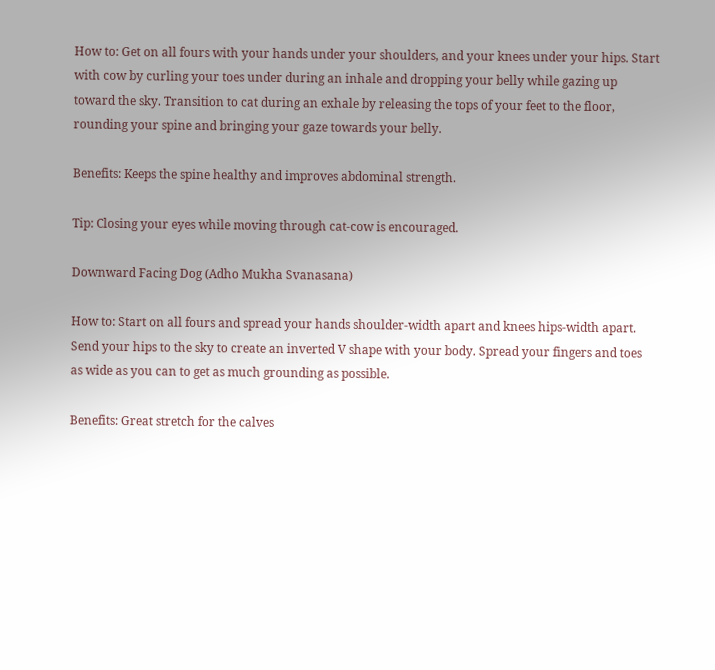How to: Get on all fours with your hands under your shoulders, and your knees under your hips. Start with cow by curling your toes under during an inhale and dropping your belly while gazing up toward the sky. Transition to cat during an exhale by releasing the tops of your feet to the floor, rounding your spine and bringing your gaze towards your belly.

Benefits: Keeps the spine healthy and improves abdominal strength.

Tip: Closing your eyes while moving through cat-cow is encouraged.

Downward Facing Dog (Adho Mukha Svanasana)

How to: Start on all fours and spread your hands shoulder-width apart and knees hips-width apart. Send your hips to the sky to create an inverted V shape with your body. Spread your fingers and toes as wide as you can to get as much grounding as possible.

Benefits: Great stretch for the calves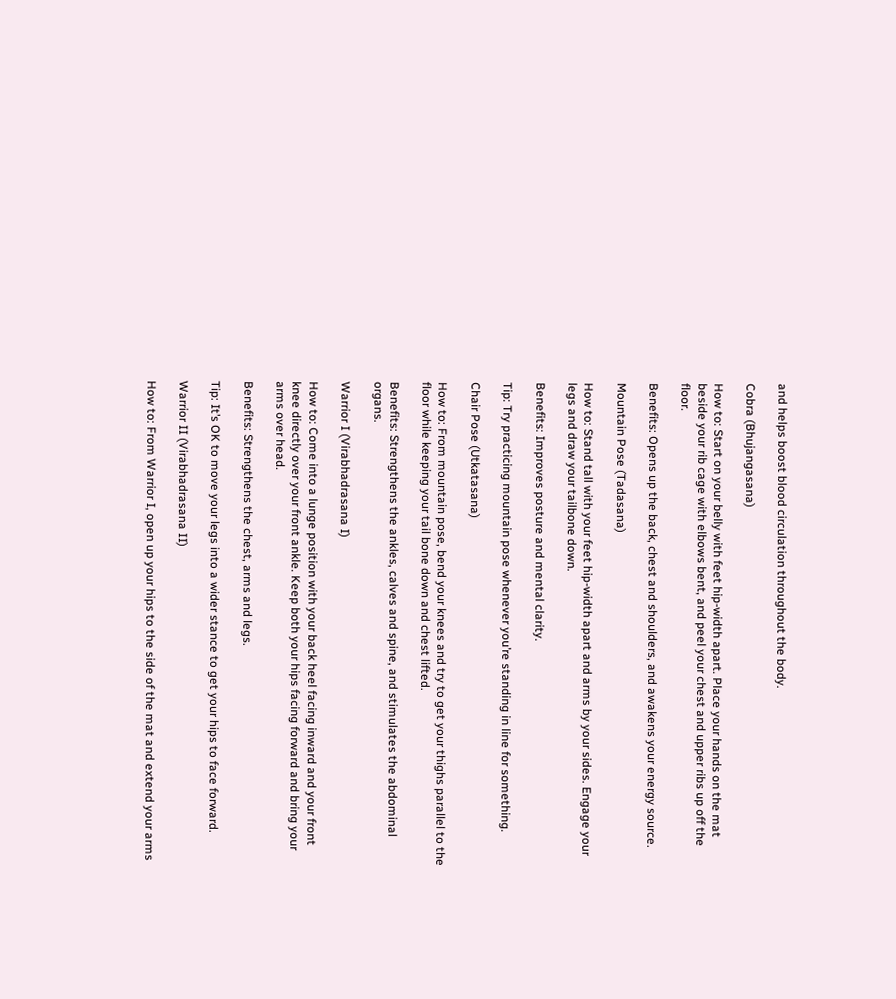and helps boost blood circulation throughout the body.

Cobra (Bhujangasana)

How to: Start on your belly with feet hip-width apart. Place your hands on the mat beside your rib cage with elbows bent, and peel your chest and upper ribs up off the floor.

Benefits: Opens up the back, chest and shoulders, and awakens your energy source.

Mountain Pose (Tadasana)

How to: Stand tall with your feet hip-width apart and arms by your sides. Engage your legs and draw your tailbone down.

Benefits: Improves posture and mental clarity.

Tip: Try practicing mountain pose whenever you’re standing in line for something.

Chair Pose (Utkatasana)

How to: From mountain pose, bend your knees and try to get your thighs parallel to the floor while keeping your tail bone down and chest lifted.

Benefits: Strengthens the ankles, calves and spine, and stimulates the abdominal organs.

Warrior I (Virabhadrasana I)

How to: Come into a lunge position with your back heel facing inward and your front knee directly over your front ankle. Keep both your hips facing forward and bring your arms over head.

Benefits: Strengthens the chest, arms and legs.

Tip: It’s OK to move your legs into a wider stance to get your hips to face forward.

Warrior II (Virabhadrasana II)

How to: From Warrior I, open up your hips to the side of the mat and extend your arms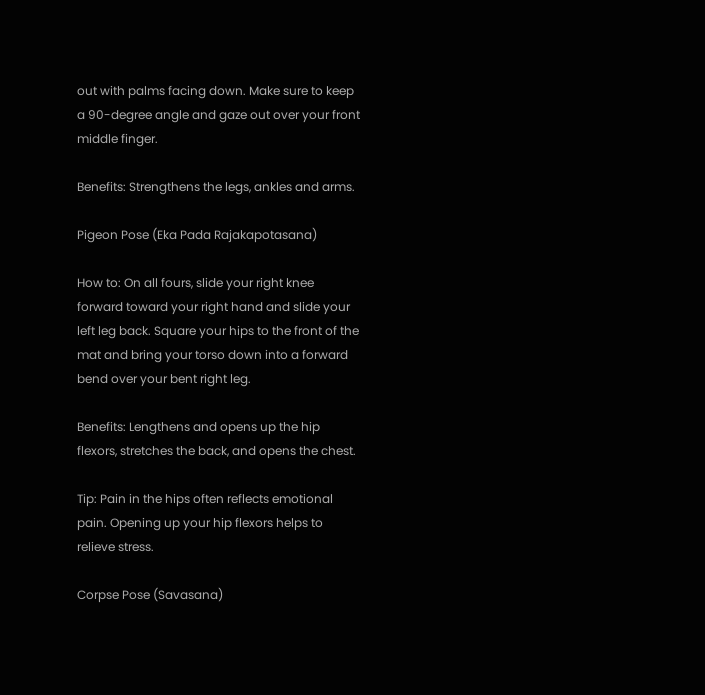out with palms facing down. Make sure to keep a 90-degree angle and gaze out over your front middle finger.

Benefits: Strengthens the legs, ankles and arms.

Pigeon Pose (Eka Pada Rajakapotasana)

How to: On all fours, slide your right knee forward toward your right hand and slide your left leg back. Square your hips to the front of the mat and bring your torso down into a forward bend over your bent right leg.

Benefits: Lengthens and opens up the hip flexors, stretches the back, and opens the chest.

Tip: Pain in the hips often reflects emotional pain. Opening up your hip flexors helps to relieve stress.

Corpse Pose (Savasana)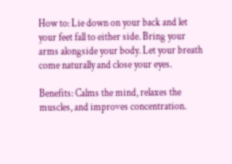How to: Lie down on your back and let your feet fall to either side. Bring your arms alongside your body. Let your breath come naturally and close your eyes.

Benefits: Calms the mind, relaxes the muscles, and improves concentration.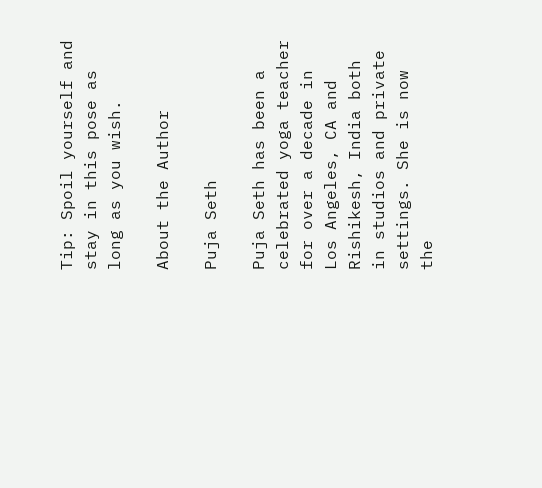Tip: Spoil yourself and stay in this pose as long as you wish.

About the Author

Puja Seth

Puja Seth has been a celebrated yoga teacher for over a decade in Los Angeles, CA and Rishikesh, India both in studios and private settings. She is now the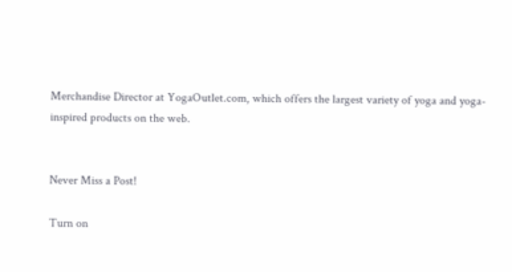Merchandise Director at YogaOutlet.com, which offers the largest variety of yoga and yoga-inspired products on the web.


Never Miss a Post!

Turn on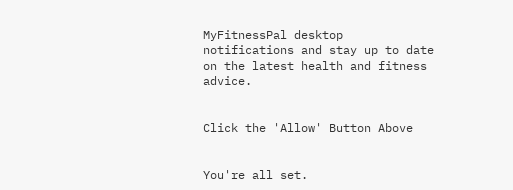MyFitnessPal desktop notifications and stay up to date on the latest health and fitness advice.


Click the 'Allow' Button Above


You're all set.